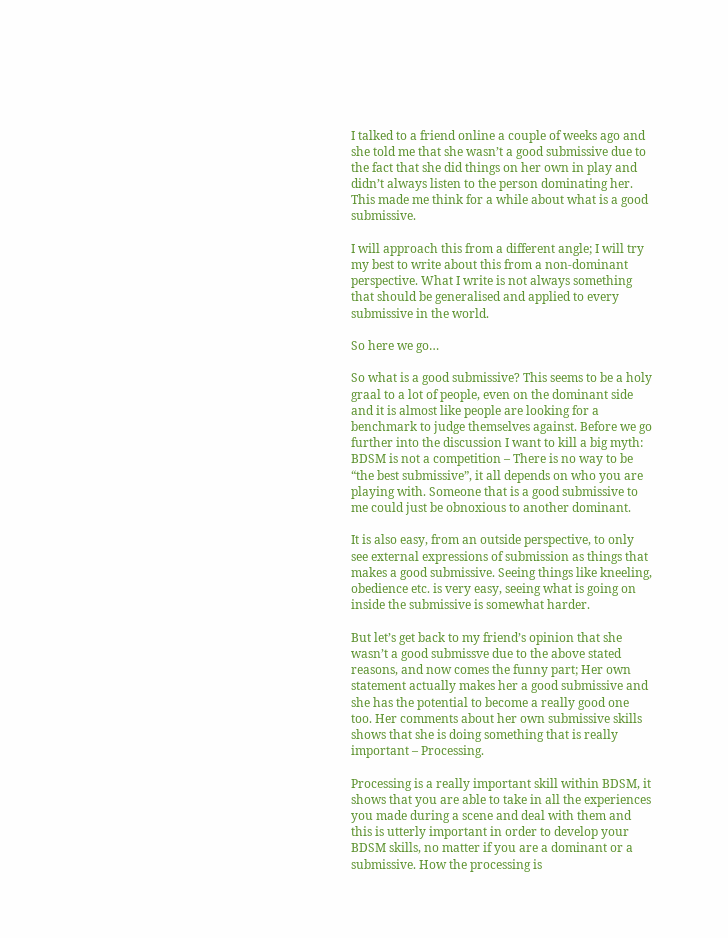I talked to a friend online a couple of weeks ago and she told me that she wasn’t a good submissive due to the fact that she did things on her own in play and didn’t always listen to the person dominating her. This made me think for a while about what is a good submissive.

I will approach this from a different angle; I will try my best to write about this from a non-dominant perspective. What I write is not always something that should be generalised and applied to every submissive in the world.

So here we go…

So what is a good submissive? This seems to be a holy graal to a lot of people, even on the dominant side and it is almost like people are looking for a benchmark to judge themselves against. Before we go further into the discussion I want to kill a big myth: BDSM is not a competition – There is no way to be “the best submissive”, it all depends on who you are playing with. Someone that is a good submissive to me could just be obnoxious to another dominant.

It is also easy, from an outside perspective, to only see external expressions of submission as things that makes a good submissive. Seeing things like kneeling, obedience etc. is very easy, seeing what is going on inside the submissive is somewhat harder.

But let’s get back to my friend’s opinion that she wasn’t a good submissve due to the above stated reasons, and now comes the funny part; Her own statement actually makes her a good submissive and she has the potential to become a really good one too. Her comments about her own submissive skills shows that she is doing something that is really important – Processing.

Processing is a really important skill within BDSM, it shows that you are able to take in all the experiences you made during a scene and deal with them and this is utterly important in order to develop your BDSM skills, no matter if you are a dominant or a submissive. How the processing is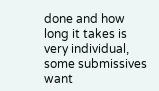done and how long it takes is very individual, some submissives want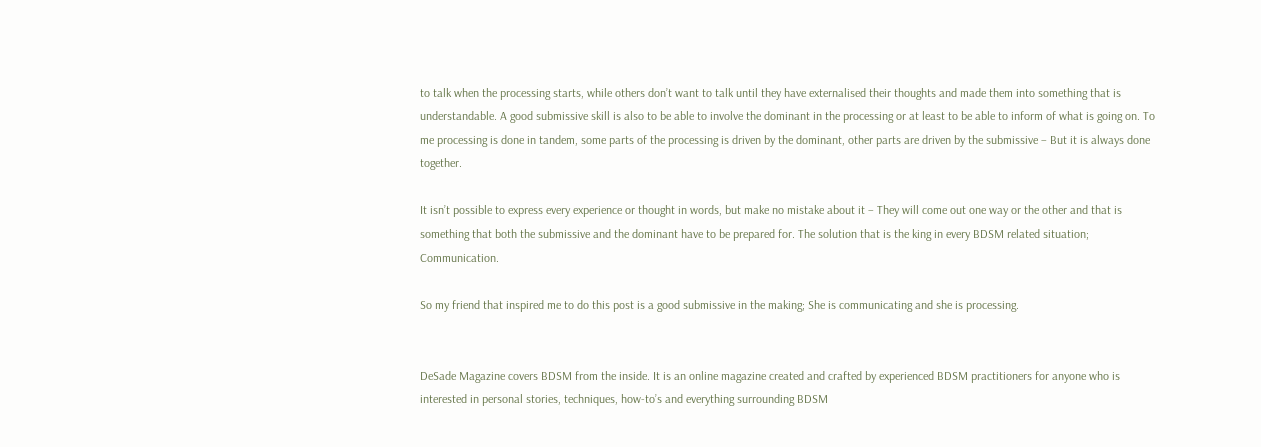to talk when the processing starts, while others don’t want to talk until they have externalised their thoughts and made them into something that is understandable. A good submissive skill is also to be able to involve the dominant in the processing or at least to be able to inform of what is going on. To me processing is done in tandem, some parts of the processing is driven by the dominant, other parts are driven by the submissive – But it is always done together.

It isn’t possible to express every experience or thought in words, but make no mistake about it – They will come out one way or the other and that is something that both the submissive and the dominant have to be prepared for. The solution that is the king in every BDSM related situation; Communication.

So my friend that inspired me to do this post is a good submissive in the making; She is communicating and she is processing.


DeSade Magazine covers BDSM from the inside. It is an online magazine created and crafted by experienced BDSM practitioners for anyone who is interested in personal stories, techniques, how-to’s and everything surrounding BDSM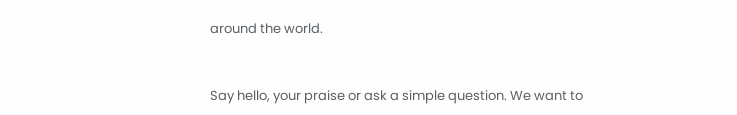around the world.


Say hello, your praise or ask a simple question. We want to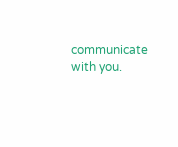communicate with you.